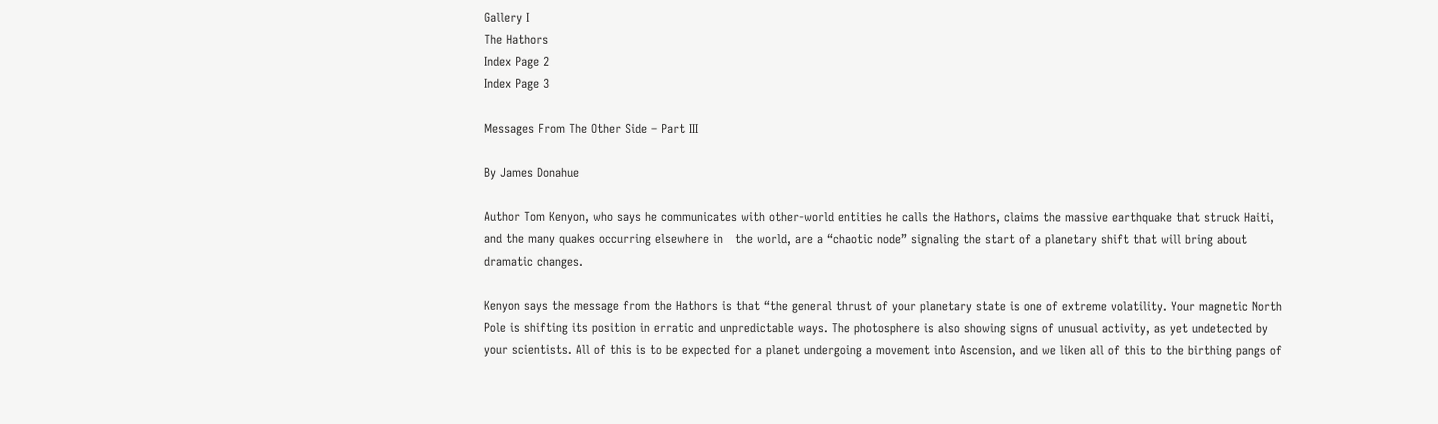Gallery I
The Hathors
Index Page 2
Index Page 3

Messages From The Other Side – Part III

By James Donahue

Author Tom Kenyon, who says he communicates with other-world entities he calls the Hathors, claims the massive earthquake that struck Haiti, and the many quakes occurring elsewhere in   the world, are a “chaotic node” signaling the start of a planetary shift that will bring about dramatic changes.

Kenyon says the message from the Hathors is that “the general thrust of your planetary state is one of extreme volatility. Your magnetic North Pole is shifting its position in erratic and unpredictable ways. The photosphere is also showing signs of unusual activity, as yet undetected by your scientists. All of this is to be expected for a planet undergoing a movement into Ascension, and we liken all of this to the birthing pangs of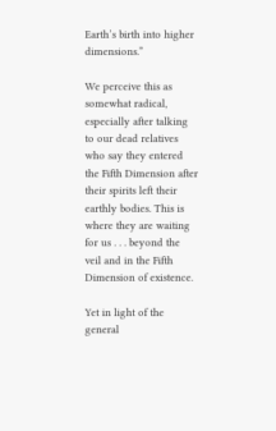Earth’s birth into higher dimensions.”

We perceive this as somewhat radical, especially after talking to our dead relatives who say they entered the Fifth Dimension after their spirits left their earthly bodies. This is where they are waiting for us . . . beyond the veil and in the Fifth Dimension of existence.

Yet in light of the general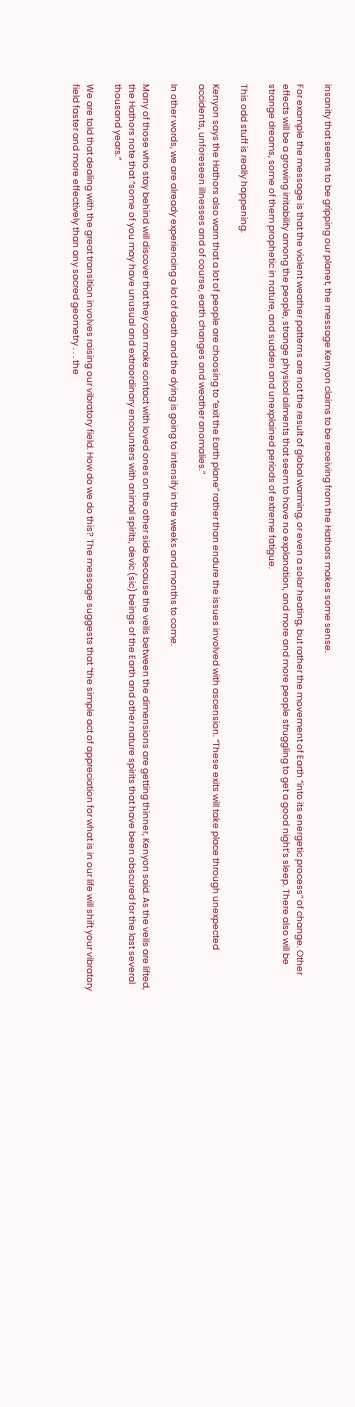insanity that seems to be gripping our planet, the message Kenyon claims to be receiving from the Hathors makes some sense.

For example the message is that the violent weather patterns are not the result of global warming, or even a solar heating, but rather the movement of Earth “into its energetic process” of change. Other effects will be a growing irritability among the people, strange physical ailments that seem to have no explanation, and more and more people struggling to get a good night’s sleep. There also will be strange dreams, some of them prophetic in nature, and sudden and unexplained periods of extreme fatigue.

This odd stuff is really happening.

Kenyon says the Hathors also warn that a lot of people are choosing to “exit the Earth plane” rather than endure the issues involved with ascension. “These exits will take place through unexpected accidents, unforeseen illnesses and of course, earth changes and weather anomalies.”

In other words, we are already experiencing a lot of death and the dying is going to intensify in the weeks and months to come.

Many of those who stay behind will discover that they can make contact with loved ones on the other side because the veils between the dimensions are getting thinner, Kenyon said. As the veils are lifted, the Hathors note that “some of you may have unusual and extraordinary encounters with animal spirits, devic (sic) beings of the Earth and other nature spirits that have been obscured for the last several thousand years.”

We are told that dealing with the great transition involves raising our vibratory field. How do we do this? The message suggests that “the simple act of appreciation for what is in our life will shift your vibratory field faster and more effectively than any sacred geometry . . . the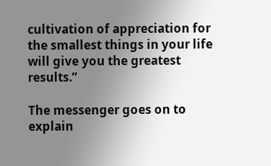cultivation of appreciation for the smallest things in your life will give you the greatest results.”

The messenger goes on to explain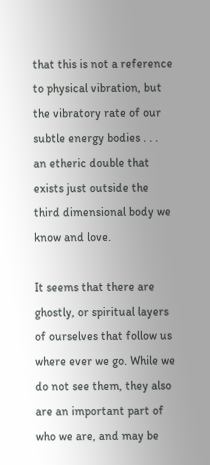that this is not a reference to physical vibration, but the vibratory rate of our subtle energy bodies . . . an etheric double that exists just outside the third dimensional body we know and love.

It seems that there are ghostly, or spiritual layers of ourselves that follow us where ever we go. While we do not see them, they also are an important part of who we are, and may be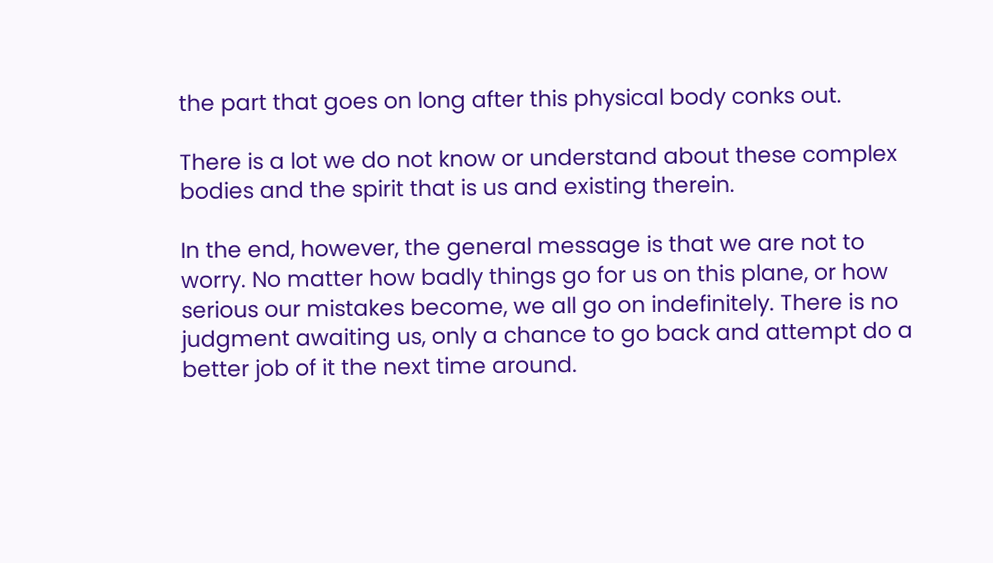the part that goes on long after this physical body conks out.

There is a lot we do not know or understand about these complex bodies and the spirit that is us and existing therein.

In the end, however, the general message is that we are not to worry. No matter how badly things go for us on this plane, or how serious our mistakes become, we all go on indefinitely. There is no judgment awaiting us, only a chance to go back and attempt do a better job of it the next time around.